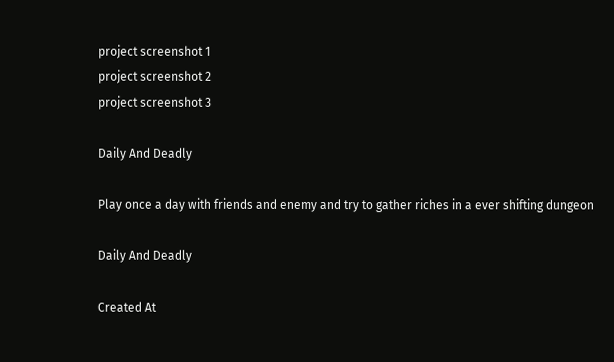project screenshot 1
project screenshot 2
project screenshot 3

Daily And Deadly

Play once a day with friends and enemy and try to gather riches in a ever shifting dungeon

Daily And Deadly

Created At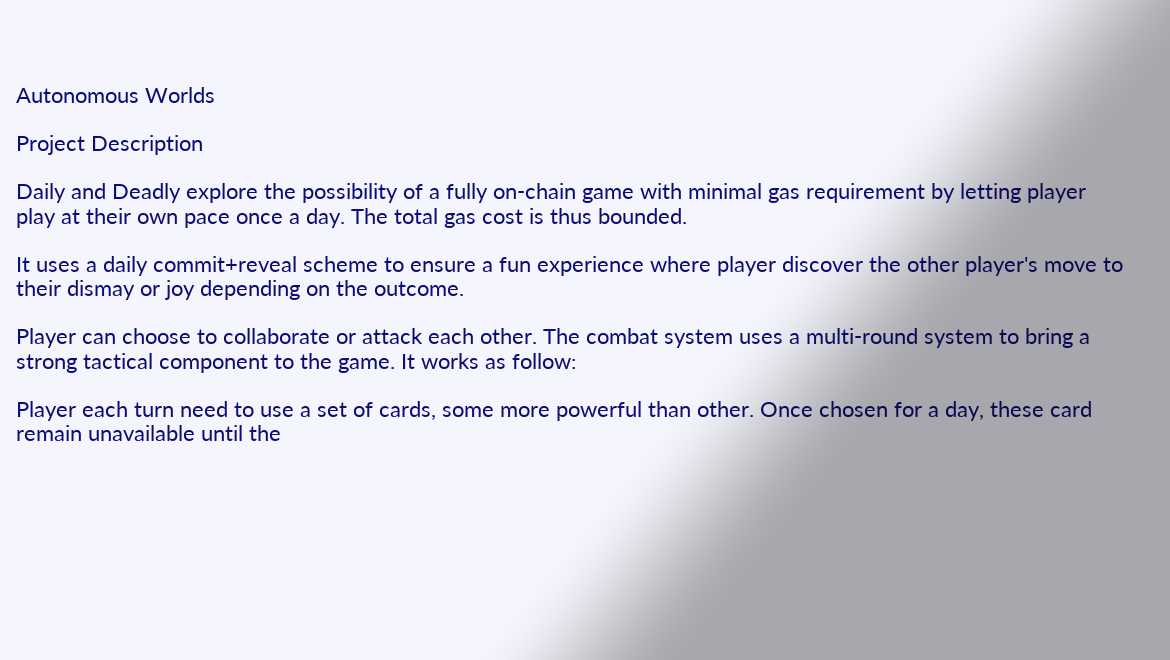Autonomous Worlds

Project Description

Daily and Deadly explore the possibility of a fully on-chain game with minimal gas requirement by letting player play at their own pace once a day. The total gas cost is thus bounded.

It uses a daily commit+reveal scheme to ensure a fun experience where player discover the other player's move to their dismay or joy depending on the outcome.

Player can choose to collaborate or attack each other. The combat system uses a multi-round system to bring a strong tactical component to the game. It works as follow:

Player each turn need to use a set of cards, some more powerful than other. Once chosen for a day, these card remain unavailable until the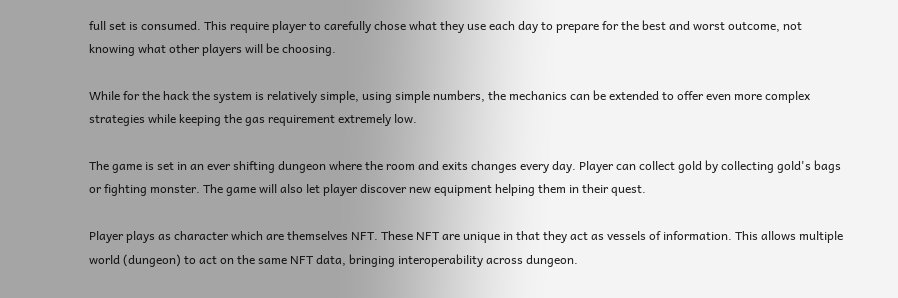full set is consumed. This require player to carefully chose what they use each day to prepare for the best and worst outcome, not knowing what other players will be choosing.

While for the hack the system is relatively simple, using simple numbers, the mechanics can be extended to offer even more complex strategies while keeping the gas requirement extremely low.

The game is set in an ever shifting dungeon where the room and exits changes every day. Player can collect gold by collecting gold's bags or fighting monster. The game will also let player discover new equipment helping them in their quest.

Player plays as character which are themselves NFT. These NFT are unique in that they act as vessels of information. This allows multiple world (dungeon) to act on the same NFT data, bringing interoperability across dungeon.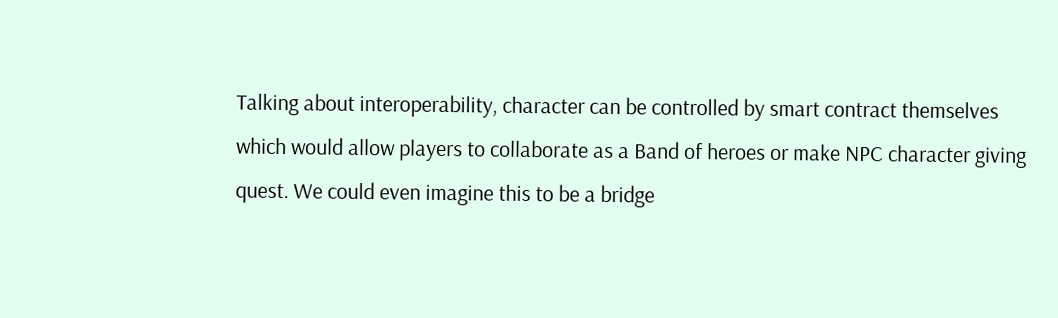Talking about interoperability, character can be controlled by smart contract themselves which would allow players to collaborate as a Band of heroes or make NPC character giving quest. We could even imagine this to be a bridge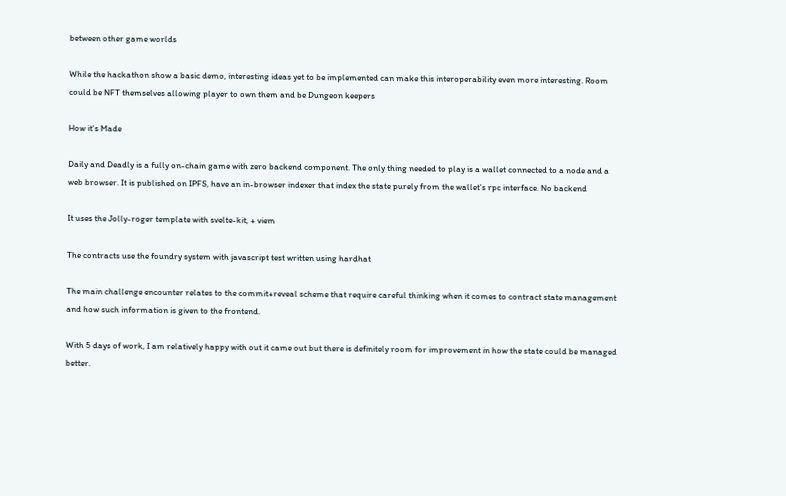between other game worlds

While the hackathon show a basic demo, interesting ideas yet to be implemented can make this interoperability even more interesting. Room could be NFT themselves allowing player to own them and be Dungeon keepers

How it's Made

Daily and Deadly is a fully on-chain game with zero backend component. The only thing needed to play is a wallet connected to a node and a web browser. It is published on IPFS, have an in-browser indexer that index the state purely from the wallet's rpc interface. No backend

It uses the Jolly-roger template with svelte-kit, + viem

The contracts use the foundry system with javascript test written using hardhat

The main challenge encounter relates to the commit+reveal scheme that require careful thinking when it comes to contract state management and how such information is given to the frontend.

With 5 days of work, I am relatively happy with out it came out but there is definitely room for improvement in how the state could be managed better.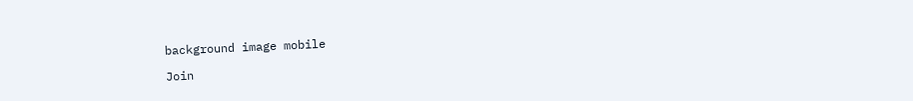background image mobile

Join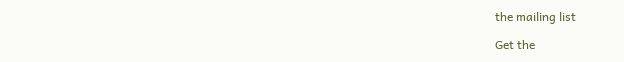the mailing list

Get the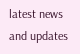latest news and updates